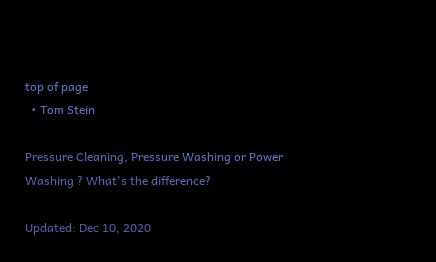top of page
  • Tom Stein

Pressure Cleaning, Pressure Washing or Power Washing ? What's the difference?

Updated: Dec 10, 2020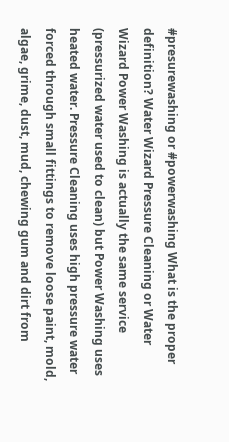#presurewashing or #powerwashing What is the proper definition? Water Wizard Pressure Cleaning or Water Wizard Power Washing is actually the same service (pressurized water used to clean) but Power Washing uses heated water. Pressure Cleaning uses high pressure water forced through small fittings to remove loose paint, mold, algae, grime, dust, mud, chewing gum and dirt from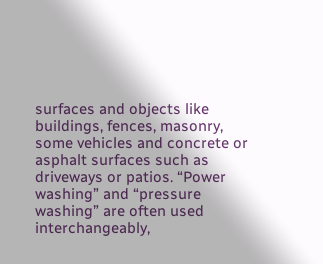surfaces and objects like buildings, fences, masonry, some vehicles and concrete or asphalt surfaces such as driveways or patios. “Power washing” and “pressure washing” are often used interchangeably,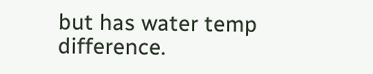but has water temp difference.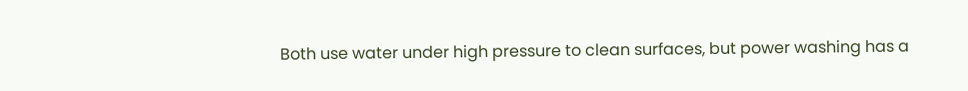Both use water under high pressure to clean surfaces, but power washing has a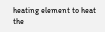heating element to heat the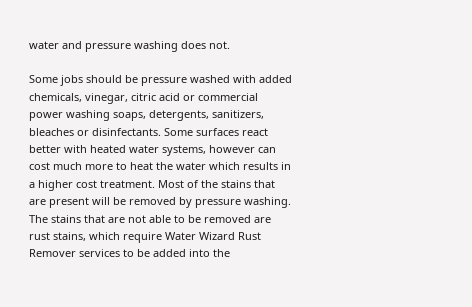water and pressure washing does not.

Some jobs should be pressure washed with added chemicals, vinegar, citric acid or commercial power washing soaps, detergents, sanitizers, bleaches or disinfectants. Some surfaces react better with heated water systems, however can cost much more to heat the water which results in a higher cost treatment. Most of the stains that are present will be removed by pressure washing. The stains that are not able to be removed are rust stains, which require Water Wizard Rust Remover services to be added into the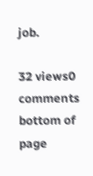job.

32 views0 comments
bottom of page